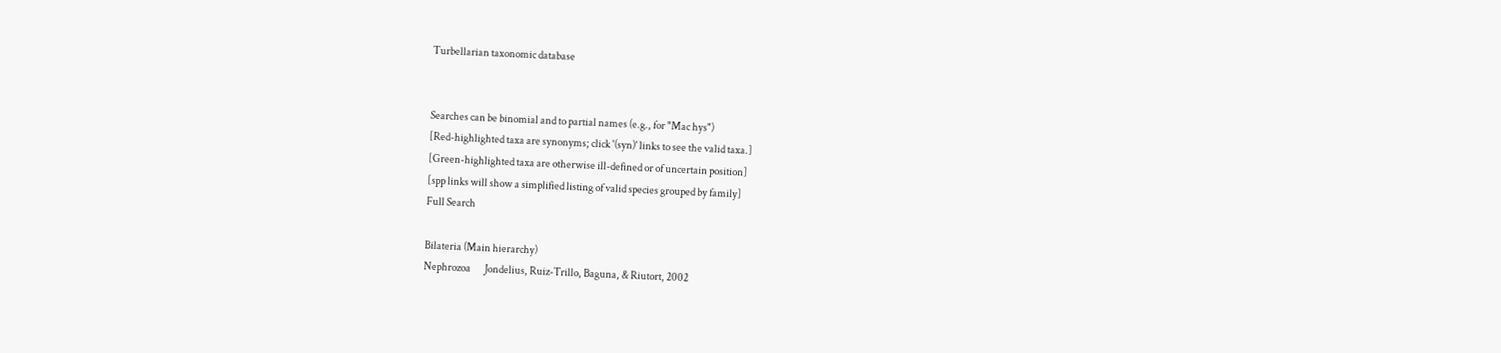Turbellarian taxonomic database


Searches can be binomial and to partial names (e.g., for "Mac hys")
[Red-highlighted taxa are synonyms; click '(syn)' links to see the valid taxa.]
[Green-highlighted taxa are otherwise ill-defined or of uncertain position]
[spp links will show a simplified listing of valid species grouped by family]
Full Search

Bilateria (Main hierarchy)
Nephrozoa       Jondelius, Ruiz-Trillo, Baguna, & Riutort, 2002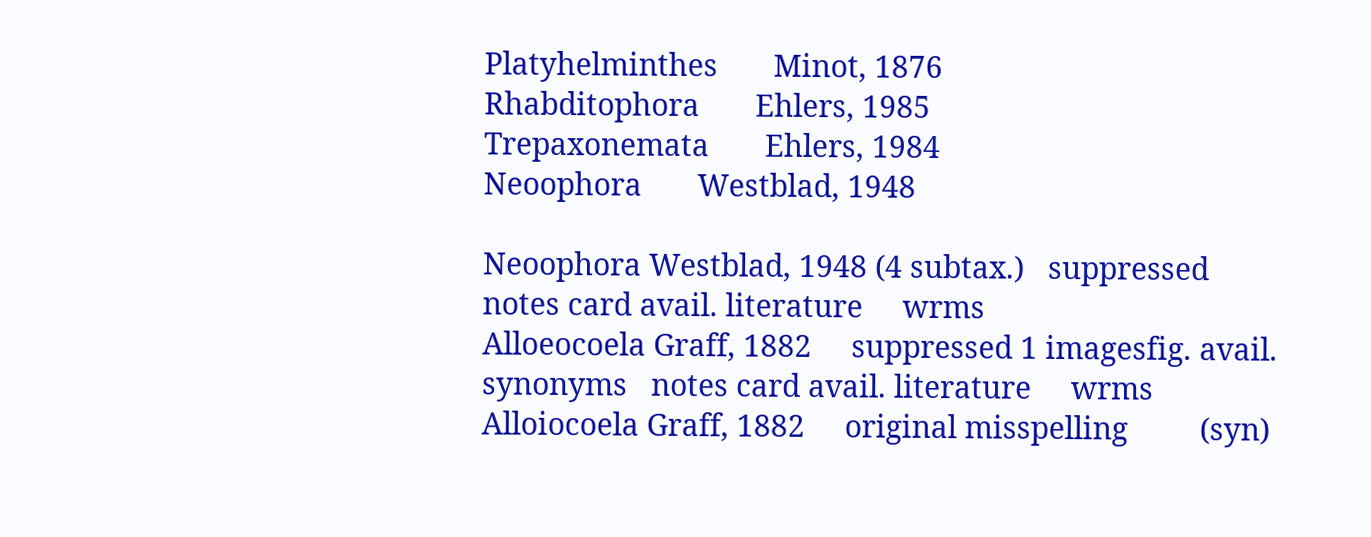Platyhelminthes       Minot, 1876
Rhabditophora       Ehlers, 1985
Trepaxonemata       Ehlers, 1984
Neoophora       Westblad, 1948

Neoophora Westblad, 1948 (4 subtax.)   suppressed             notes card avail. literature     wrms
Alloeocoela Graff, 1882     suppressed 1 imagesfig. avail.       synonyms   notes card avail. literature     wrms
Alloiocoela Graff, 1882     original misspelling         (syn)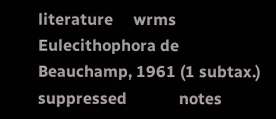literature     wrms
Eulecithophora de Beauchamp, 1961 (1 subtax.)   suppressed             notes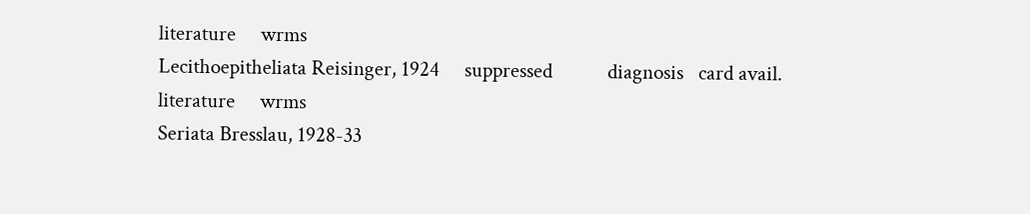literature     wrms
Lecithoepitheliata Reisinger, 1924     suppressed           diagnosis   card avail. literature     wrms
Seriata Bresslau, 1928-33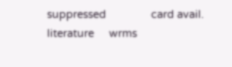suppressed               card avail. literature     wrms